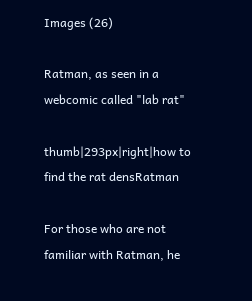Images (26)

Ratman, as seen in a webcomic called "lab rat"

thumb|293px|right|how to find the rat densRatman

For those who are not familiar with Ratman, he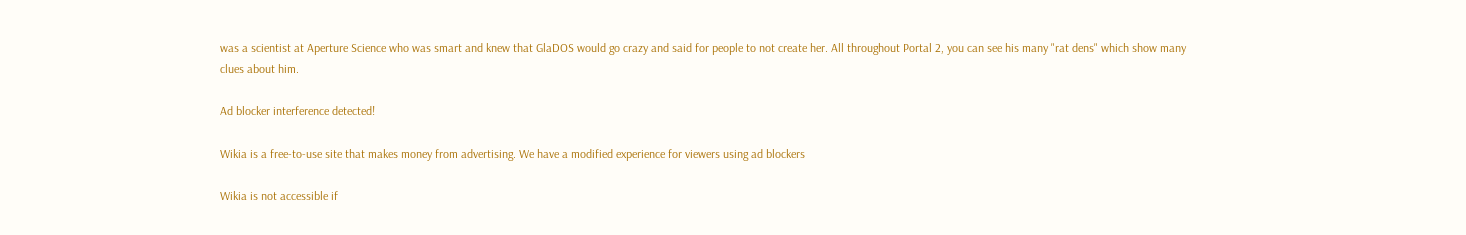was a scientist at Aperture Science who was smart and knew that GlaDOS would go crazy and said for people to not create her. All throughout Portal 2, you can see his many "rat dens" which show many clues about him.

Ad blocker interference detected!

Wikia is a free-to-use site that makes money from advertising. We have a modified experience for viewers using ad blockers

Wikia is not accessible if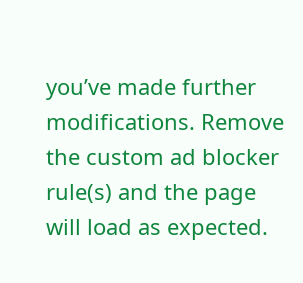you’ve made further modifications. Remove the custom ad blocker rule(s) and the page will load as expected.